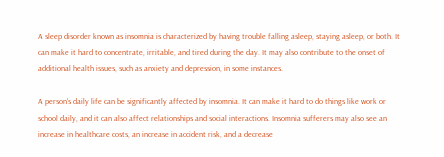A sleep disorder known as insomnia is characterized by having trouble falling asleep, staying asleep, or both. It can make it hard to concentrate, irritable, and tired during the day. It may also contribute to the onset of additional health issues, such as anxiety and depression, in some instances.

A person's daily life can be significantly affected by insomnia. It can make it hard to do things like work or school daily, and it can also affect relationships and social interactions. Insomnia sufferers may also see an increase in healthcare costs, an increase in accident risk, and a decrease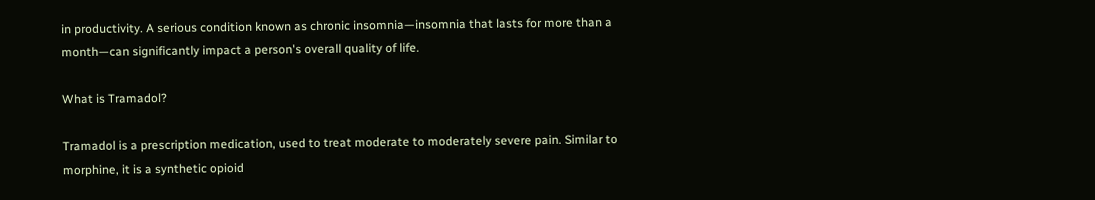in productivity. A serious condition known as chronic insomnia—insomnia that lasts for more than a month—can significantly impact a person's overall quality of life.

What is Tramadol?

Tramadol is a prescription medication, used to treat moderate to moderately severe pain. Similar to morphine, it is a synthetic opioid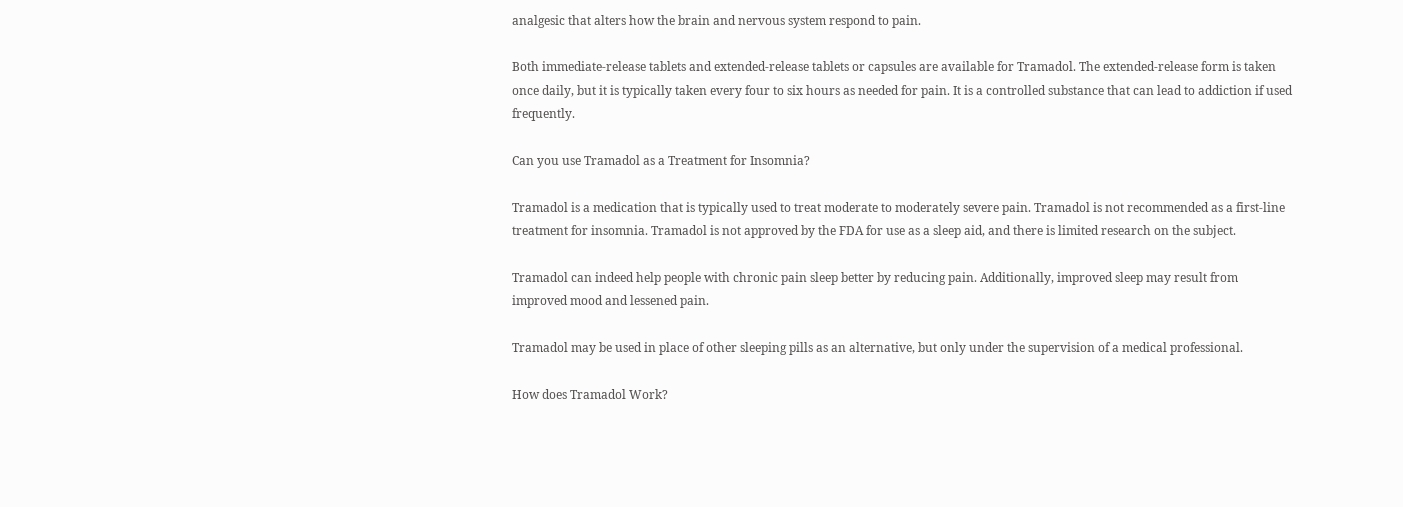analgesic that alters how the brain and nervous system respond to pain.

Both immediate-release tablets and extended-release tablets or capsules are available for Tramadol. The extended-release form is taken once daily, but it is typically taken every four to six hours as needed for pain. It is a controlled substance that can lead to addiction if used frequently.

Can you use Tramadol as a Treatment for Insomnia?

Tramadol is a medication that is typically used to treat moderate to moderately severe pain. Tramadol is not recommended as a first-line treatment for insomnia. Tramadol is not approved by the FDA for use as a sleep aid, and there is limited research on the subject.

Tramadol can indeed help people with chronic pain sleep better by reducing pain. Additionally, improved sleep may result from improved mood and lessened pain.

Tramadol may be used in place of other sleeping pills as an alternative, but only under the supervision of a medical professional.

How does Tramadol Work?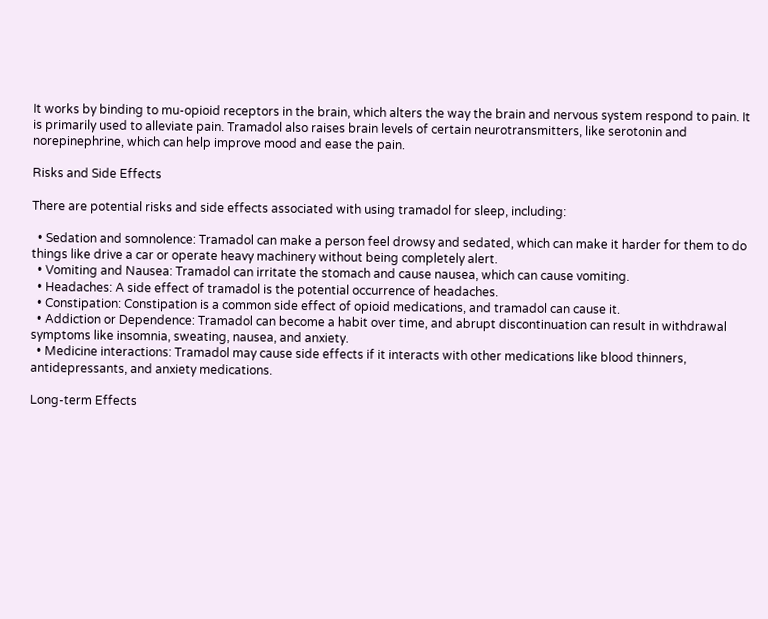It works by binding to mu-opioid receptors in the brain, which alters the way the brain and nervous system respond to pain. It is primarily used to alleviate pain. Tramadol also raises brain levels of certain neurotransmitters, like serotonin and norepinephrine, which can help improve mood and ease the pain.

Risks and Side Effects

There are potential risks and side effects associated with using tramadol for sleep, including:

  • Sedation and somnolence: Tramadol can make a person feel drowsy and sedated, which can make it harder for them to do things like drive a car or operate heavy machinery without being completely alert.
  • Vomiting and Nausea: Tramadol can irritate the stomach and cause nausea, which can cause vomiting.
  • Headaches: A side effect of tramadol is the potential occurrence of headaches.
  • Constipation: Constipation is a common side effect of opioid medications, and tramadol can cause it.
  • Addiction or Dependence: Tramadol can become a habit over time, and abrupt discontinuation can result in withdrawal symptoms like insomnia, sweating, nausea, and anxiety.
  • Medicine interactions: Tramadol may cause side effects if it interacts with other medications like blood thinners, antidepressants, and anxiety medications.

Long-term Effects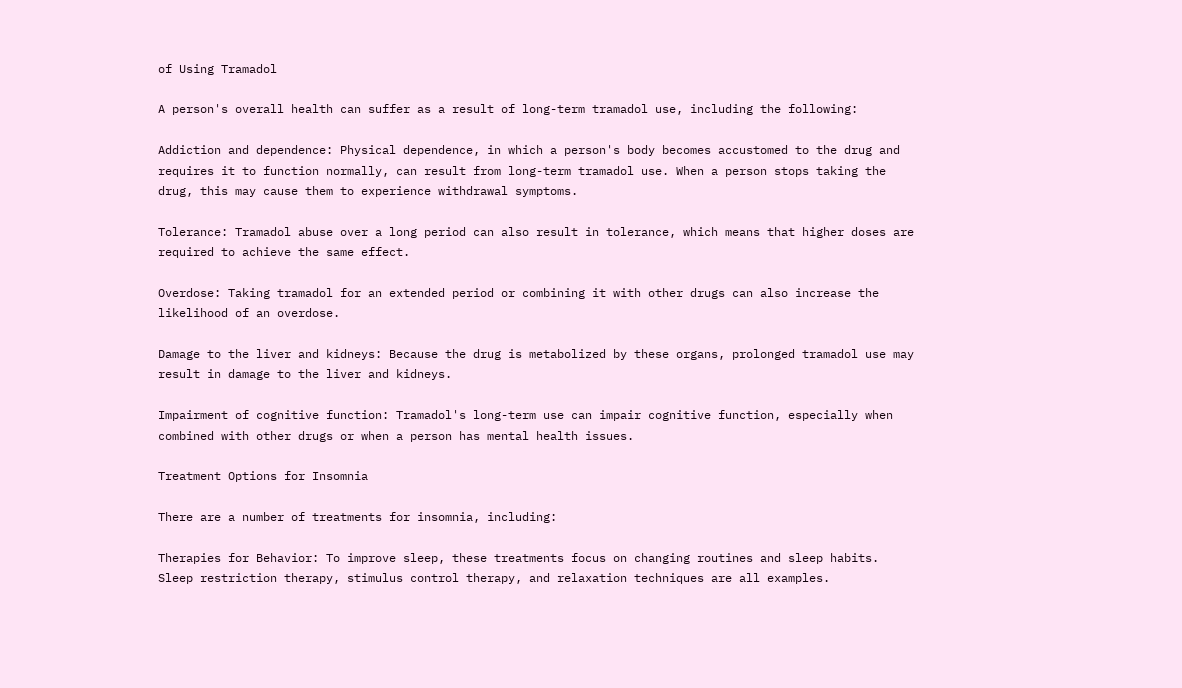of Using Tramadol

A person's overall health can suffer as a result of long-term tramadol use, including the following:

Addiction and dependence: Physical dependence, in which a person's body becomes accustomed to the drug and requires it to function normally, can result from long-term tramadol use. When a person stops taking the drug, this may cause them to experience withdrawal symptoms.

Tolerance: Tramadol abuse over a long period can also result in tolerance, which means that higher doses are required to achieve the same effect.

Overdose: Taking tramadol for an extended period or combining it with other drugs can also increase the likelihood of an overdose.

Damage to the liver and kidneys: Because the drug is metabolized by these organs, prolonged tramadol use may result in damage to the liver and kidneys.

Impairment of cognitive function: Tramadol's long-term use can impair cognitive function, especially when combined with other drugs or when a person has mental health issues.

Treatment Options for Insomnia

There are a number of treatments for insomnia, including:

Therapies for Behavior: To improve sleep, these treatments focus on changing routines and sleep habits. Sleep restriction therapy, stimulus control therapy, and relaxation techniques are all examples.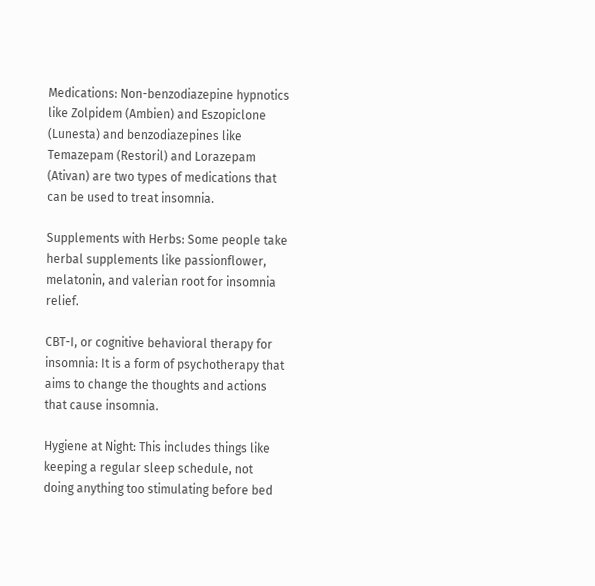Medications: Non-benzodiazepine hypnotics like Zolpidem (Ambien) and Eszopiclone (Lunesta) and benzodiazepines like Temazepam (Restoril) and Lorazepam (Ativan) are two types of medications that can be used to treat insomnia.

Supplements with Herbs: Some people take herbal supplements like passionflower, melatonin, and valerian root for insomnia relief.

CBT-I, or cognitive behavioral therapy for insomnia: It is a form of psychotherapy that aims to change the thoughts and actions that cause insomnia.

Hygiene at Night: This includes things like keeping a regular sleep schedule, not doing anything too stimulating before bed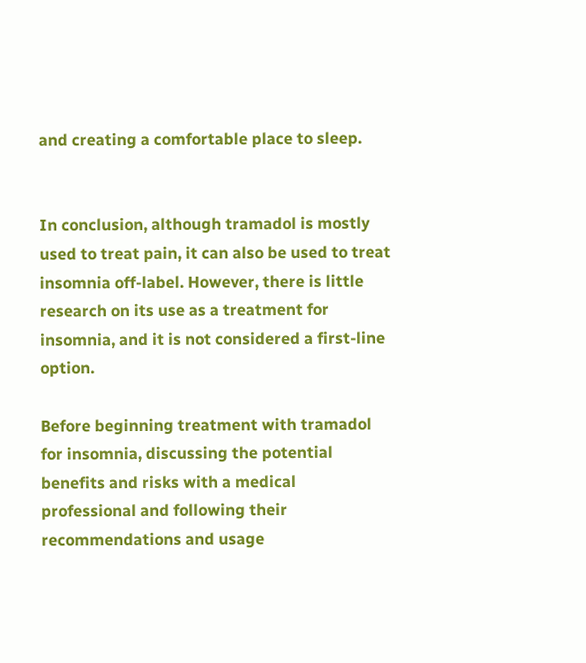and creating a comfortable place to sleep.


In conclusion, although tramadol is mostly used to treat pain, it can also be used to treat insomnia off-label. However, there is little research on its use as a treatment for insomnia, and it is not considered a first-line option.

Before beginning treatment with tramadol for insomnia, discussing the potential benefits and risks with a medical professional and following their recommendations and usage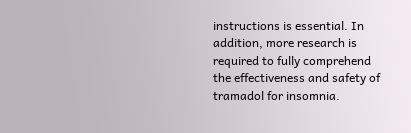instructions is essential. In addition, more research is required to fully comprehend the effectiveness and safety of tramadol for insomnia.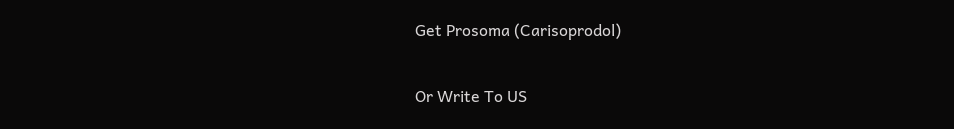Get Prosoma (Carisoprodol)

Or Write To US